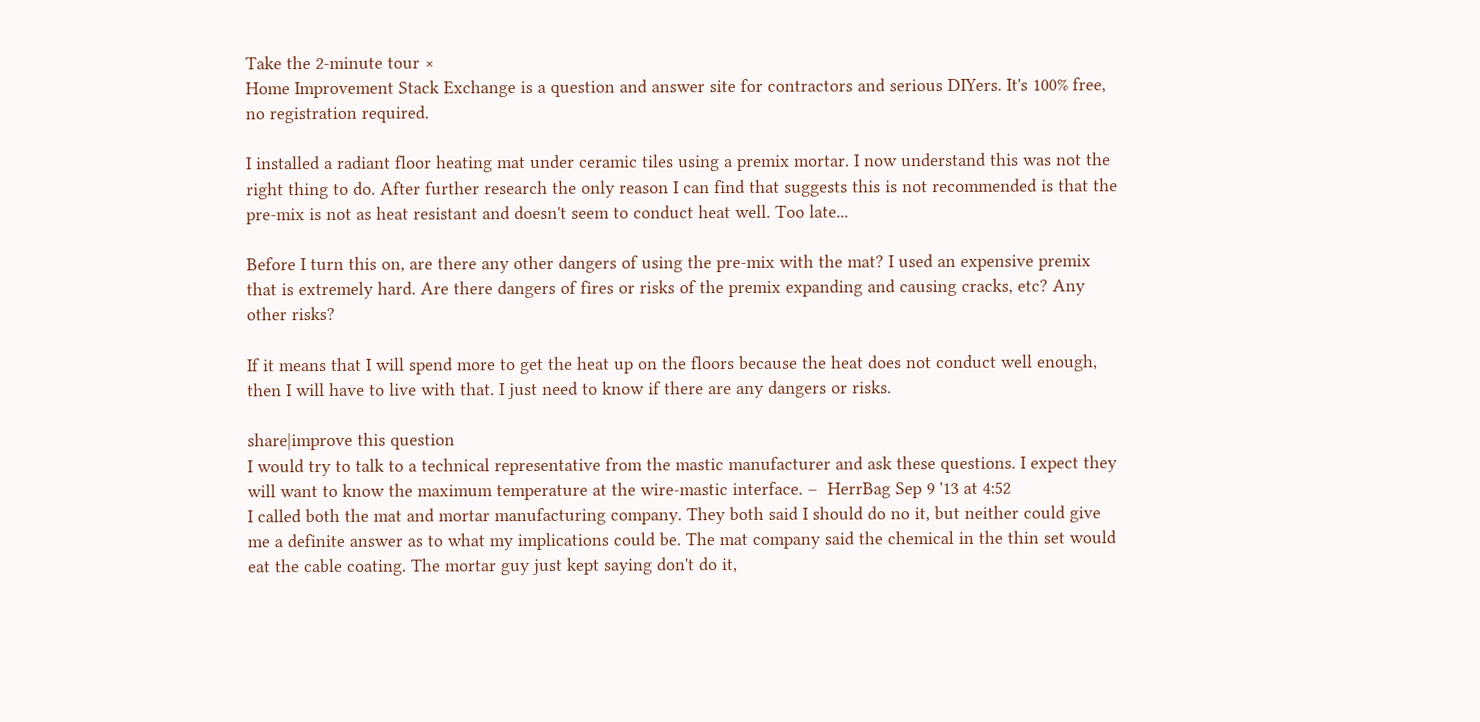Take the 2-minute tour ×
Home Improvement Stack Exchange is a question and answer site for contractors and serious DIYers. It's 100% free, no registration required.

I installed a radiant floor heating mat under ceramic tiles using a premix mortar. I now understand this was not the right thing to do. After further research the only reason I can find that suggests this is not recommended is that the pre-mix is not as heat resistant and doesn't seem to conduct heat well. Too late...

Before I turn this on, are there any other dangers of using the pre-mix with the mat? I used an expensive premix that is extremely hard. Are there dangers of fires or risks of the premix expanding and causing cracks, etc? Any other risks?

If it means that I will spend more to get the heat up on the floors because the heat does not conduct well enough, then I will have to live with that. I just need to know if there are any dangers or risks.

share|improve this question
I would try to talk to a technical representative from the mastic manufacturer and ask these questions. I expect they will want to know the maximum temperature at the wire-mastic interface. –  HerrBag Sep 9 '13 at 4:52
I called both the mat and mortar manufacturing company. They both said I should do no it, but neither could give me a definite answer as to what my implications could be. The mat company said the chemical in the thin set would eat the cable coating. The mortar guy just kept saying don't do it,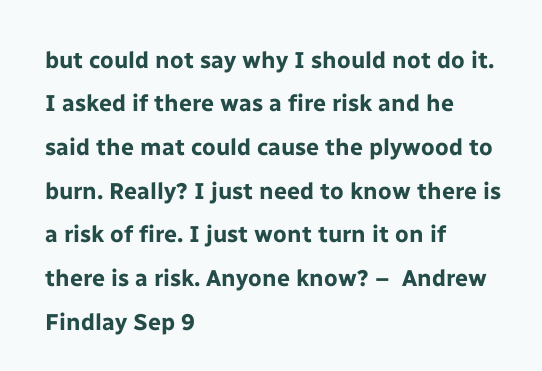but could not say why I should not do it. I asked if there was a fire risk and he said the mat could cause the plywood to burn. Really? I just need to know there is a risk of fire. I just wont turn it on if there is a risk. Anyone know? –  Andrew Findlay Sep 9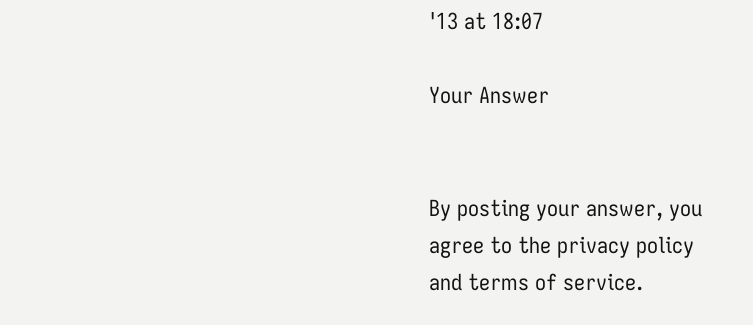'13 at 18:07

Your Answer


By posting your answer, you agree to the privacy policy and terms of service.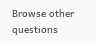Browse other questions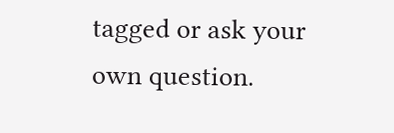tagged or ask your own question.